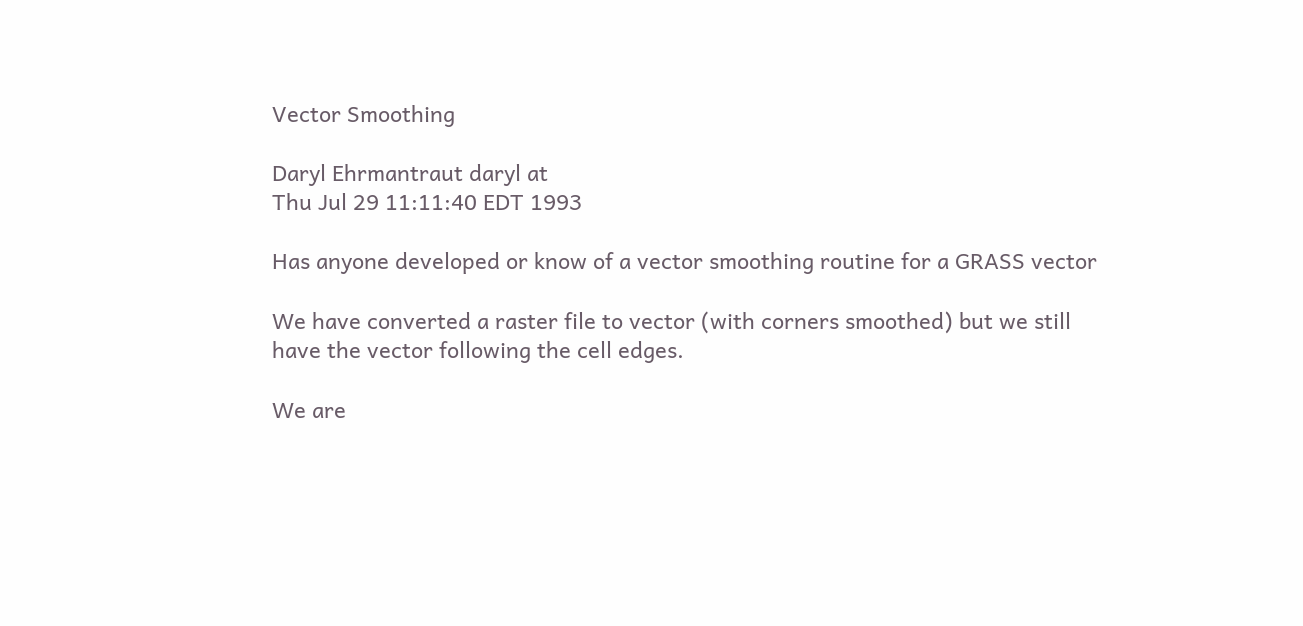Vector Smoothing

Daryl Ehrmantraut daryl at
Thu Jul 29 11:11:40 EDT 1993

Has anyone developed or know of a vector smoothing routine for a GRASS vector

We have converted a raster file to vector (with corners smoothed) but we still
have the vector following the cell edges.

We are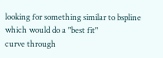looking for something similar to bspline which would do a "best fit"
curve through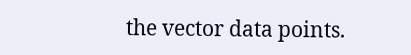the vector data points.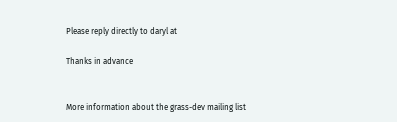Please reply directly to daryl at

Thanks in advance


More information about the grass-dev mailing list